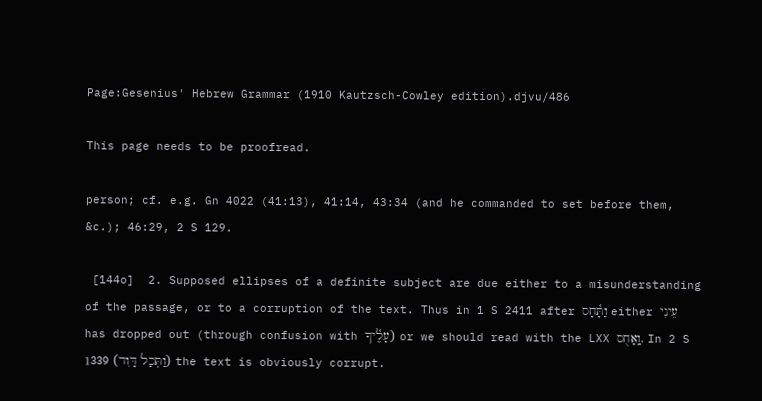Page:Gesenius' Hebrew Grammar (1910 Kautzsch-Cowley edition).djvu/486

This page needs to be proofread.

person; cf. e.g. Gn 4022 (41:13), 41:14, 43:34 (and he commanded to set before them, &c.); 46:29, 2 S 129.

 [144o]  2. Supposed ellipses of a definite subject are due either to a misunderstanding of the passage, or to a corruption of the text. Thus in 1 S 2411 after וַתָּ֫חָס either עֵינִי has dropped out (through confusion with עָלֶ֫יךָ) or we should read with the LXX וָֽאָחֻס. In 2 S 1339 (וַתְּכַל דָּוִד) the text is obviously corrupt.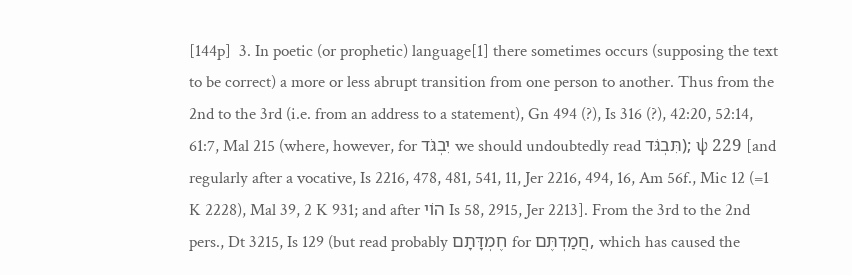[144p]  3. In poetic (or prophetic) language[1] there sometimes occurs (supposing the text to be correct) a more or less abrupt transition from one person to another. Thus from the 2nd to the 3rd (i.e. from an address to a statement), Gn 494 (?), Is 316 (?), 42:20, 52:14, 61:7, Mal 215 (where, however, for יִבְגֹּד we should undoubtedly read תִּבְגּׄד); ψ 229 [and regularly after a vocative, Is 2216, 478, 481, 541, 11, Jer 2216, 494, 16, Am 56f., Mic 12 (=1 K 2228), Mal 39, 2 K 931; and after הוֹי Is 58, 2915, Jer 2213]. From the 3rd to the 2nd pers., Dt 3215, Is 129 (but read probably חֶמְדָּתָם for חֲמַדְתֶּם, which has caused the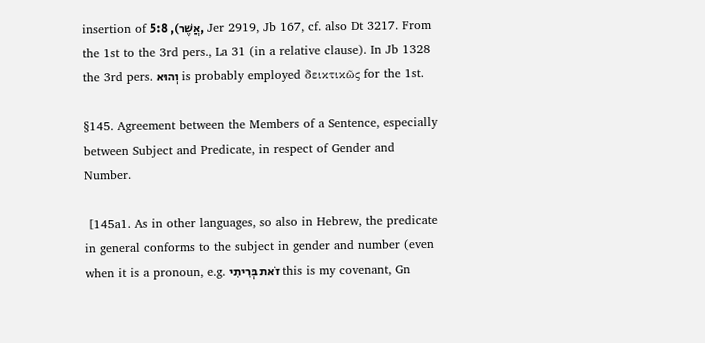insertion of אֲשֶׁר), 5:8, Jer 2919, Jb 167, cf. also Dt 3217. From the 1st to the 3rd pers., La 31 (in a relative clause). In Jb 1328 the 3rd pers. וְהוּא is probably employed δεικτικῶς for the 1st.

§145. Agreement between the Members of a Sentence, especially between Subject and Predicate, in respect of Gender and Number.

 [145a1. As in other languages, so also in Hebrew, the predicate in general conforms to the subject in gender and number (even when it is a pronoun, e.g. זֹאת בְּרִיתִי this is my covenant, Gn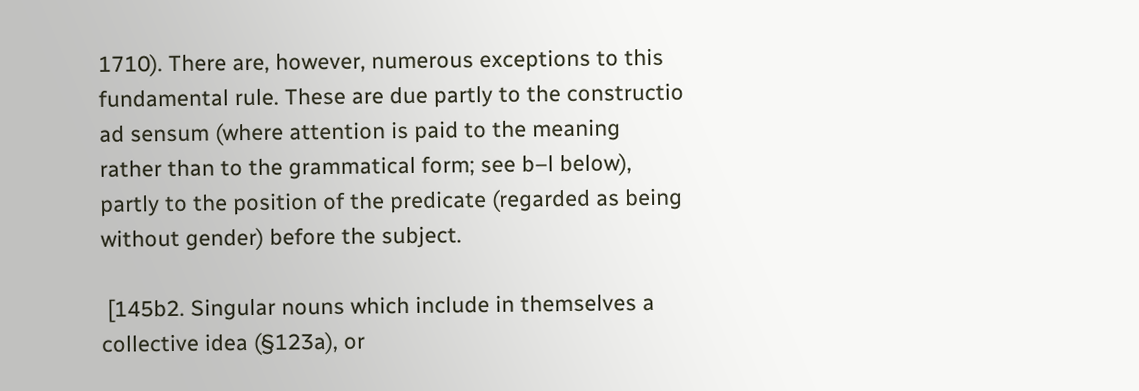1710). There are, however, numerous exceptions to this fundamental rule. These are due partly to the constructio ad sensum (where attention is paid to the meaning rather than to the grammatical form; see b–l below), partly to the position of the predicate (regarded as being without gender) before the subject.

 [145b2. Singular nouns which include in themselves a collective idea (§123a), or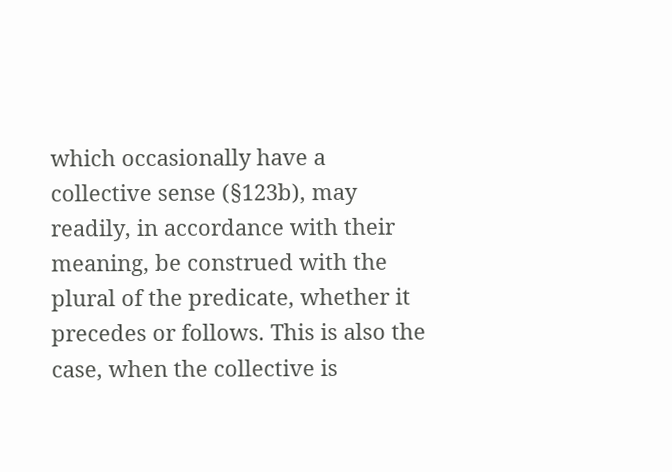which occasionally have a collective sense (§123b), may readily, in accordance with their meaning, be construed with the plural of the predicate, whether it precedes or follows. This is also the case, when the collective is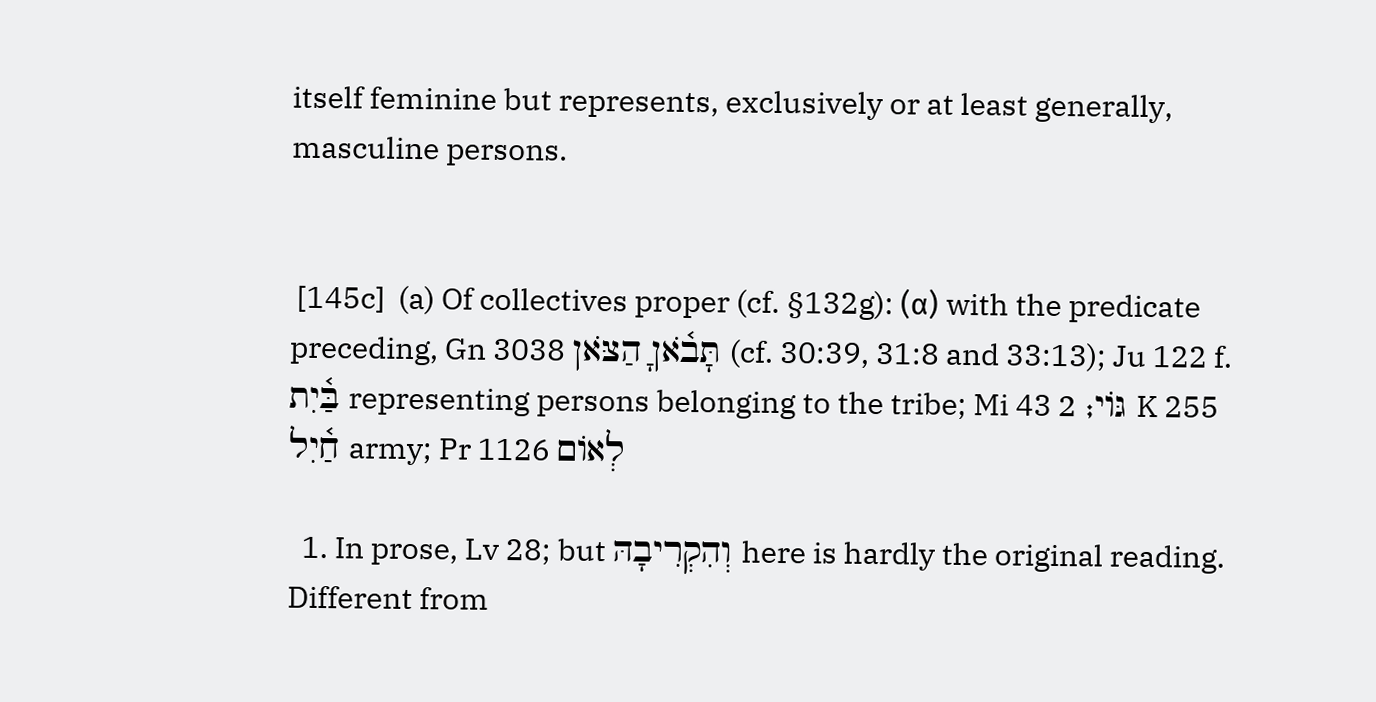itself feminine but represents, exclusively or at least generally, masculine persons.


 [145c]  (a) Of collectives proper (cf. §132g): (α) with the predicate preceding, Gn 3038 תָּבֹ֫אןָ הַצֹּאן (cf. 30:39, 31:8 and 33:13); Ju 122 f. בַּ֫יִת representing persons belonging to the tribe; Mi 43 גּוֹי; 2 K 255 חַ֫יִל army; Pr 1126 לְאוֹם

  1. In prose, Lv 28; but וְהִקְרִיבָהּ here is hardly the original reading. Different from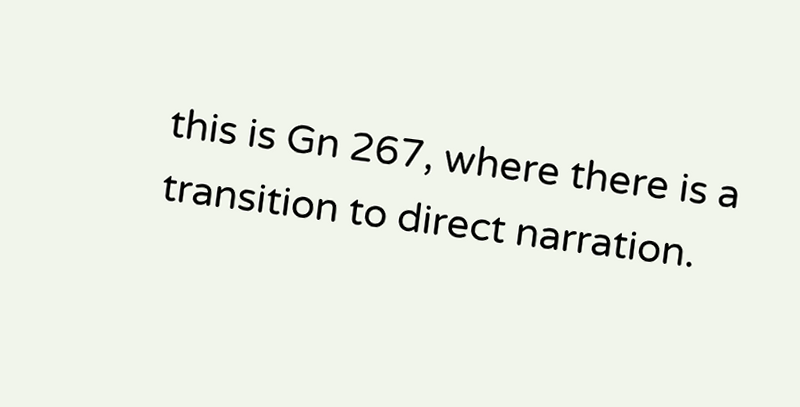this is Gn 267, where there is a transition to direct narration.